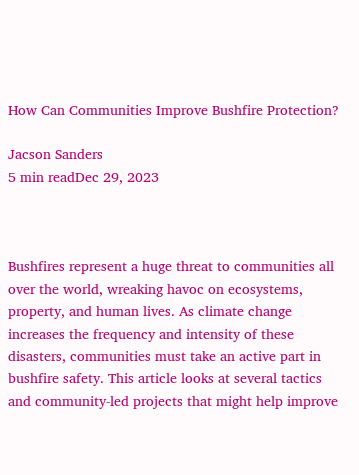How Can Communities Improve Bushfire Protection?

Jacson Sanders
5 min readDec 29, 2023



Bushfires represent a huge threat to communities all over the world, wreaking havoc on ecosystems, property, and human lives. As climate change increases the frequency and intensity of these disasters, communities must take an active part in bushfire safety. This article looks at several tactics and community-led projects that might help improve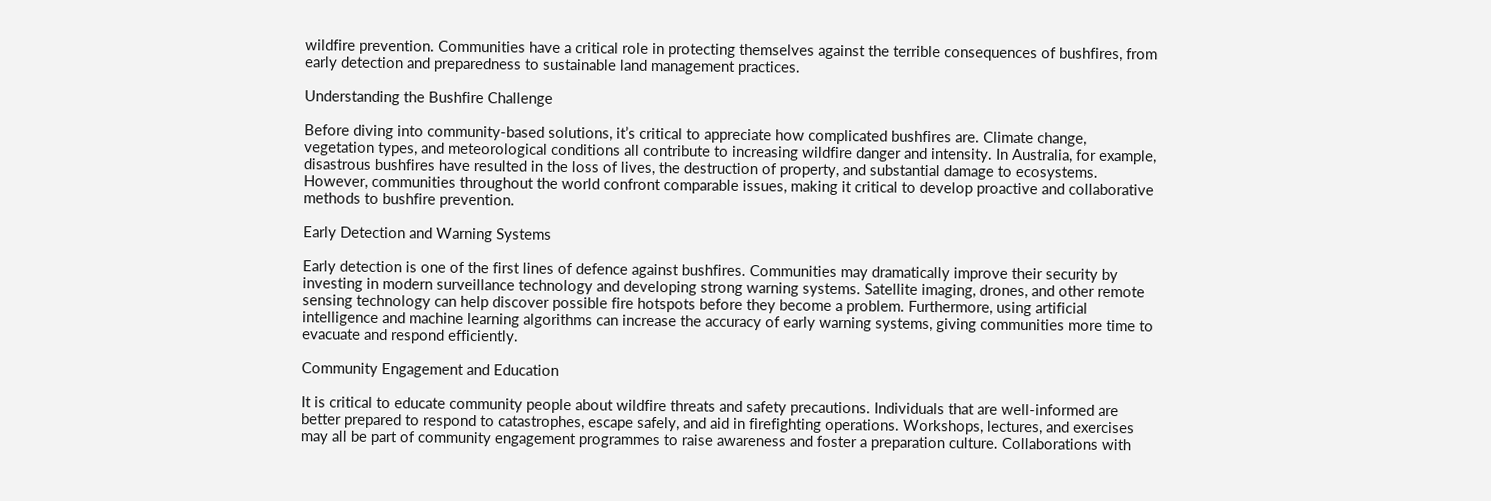wildfire prevention. Communities have a critical role in protecting themselves against the terrible consequences of bushfires, from early detection and preparedness to sustainable land management practices.

Understanding the Bushfire Challenge

Before diving into community-based solutions, it’s critical to appreciate how complicated bushfires are. Climate change, vegetation types, and meteorological conditions all contribute to increasing wildfire danger and intensity. In Australia, for example, disastrous bushfires have resulted in the loss of lives, the destruction of property, and substantial damage to ecosystems. However, communities throughout the world confront comparable issues, making it critical to develop proactive and collaborative methods to bushfire prevention.

Early Detection and Warning Systems

Early detection is one of the first lines of defence against bushfires. Communities may dramatically improve their security by investing in modern surveillance technology and developing strong warning systems. Satellite imaging, drones, and other remote sensing technology can help discover possible fire hotspots before they become a problem. Furthermore, using artificial intelligence and machine learning algorithms can increase the accuracy of early warning systems, giving communities more time to evacuate and respond efficiently.

Community Engagement and Education

It is critical to educate community people about wildfire threats and safety precautions. Individuals that are well-informed are better prepared to respond to catastrophes, escape safely, and aid in firefighting operations. Workshops, lectures, and exercises may all be part of community engagement programmes to raise awareness and foster a preparation culture. Collaborations with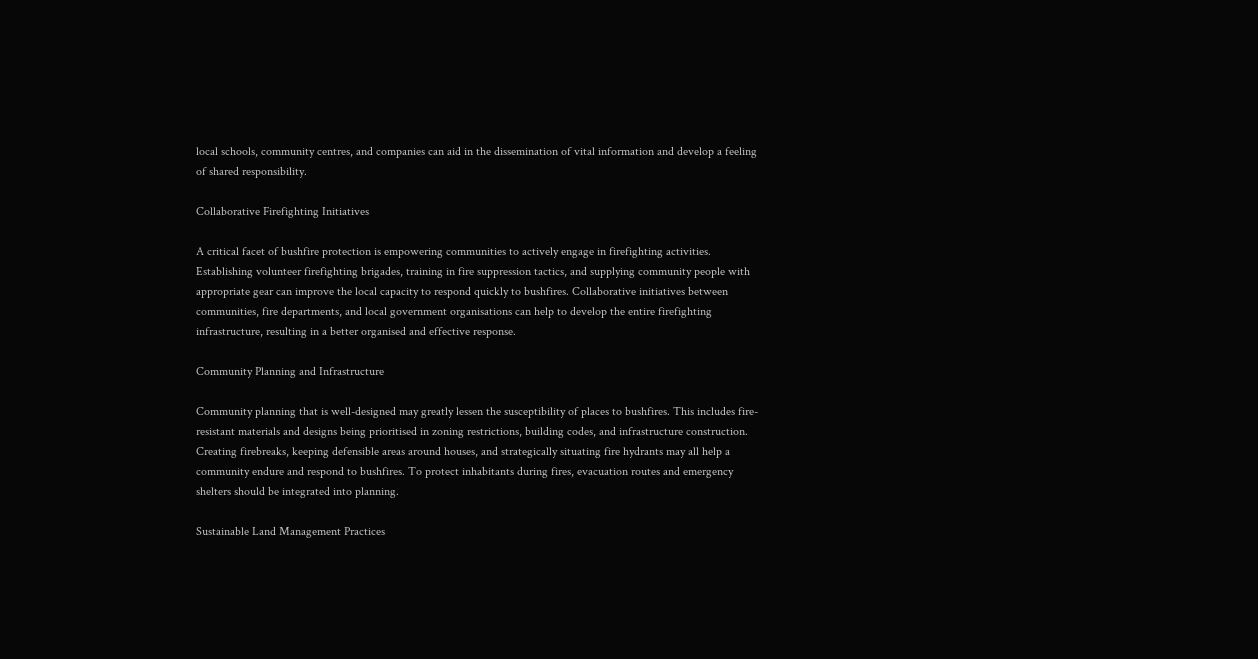local schools, community centres, and companies can aid in the dissemination of vital information and develop a feeling of shared responsibility.

Collaborative Firefighting Initiatives

A critical facet of bushfire protection is empowering communities to actively engage in firefighting activities. Establishing volunteer firefighting brigades, training in fire suppression tactics, and supplying community people with appropriate gear can improve the local capacity to respond quickly to bushfires. Collaborative initiatives between communities, fire departments, and local government organisations can help to develop the entire firefighting infrastructure, resulting in a better organised and effective response.

Community Planning and Infrastructure

Community planning that is well-designed may greatly lessen the susceptibility of places to bushfires. This includes fire-resistant materials and designs being prioritised in zoning restrictions, building codes, and infrastructure construction. Creating firebreaks, keeping defensible areas around houses, and strategically situating fire hydrants may all help a community endure and respond to bushfires. To protect inhabitants during fires, evacuation routes and emergency shelters should be integrated into planning.

Sustainable Land Management Practices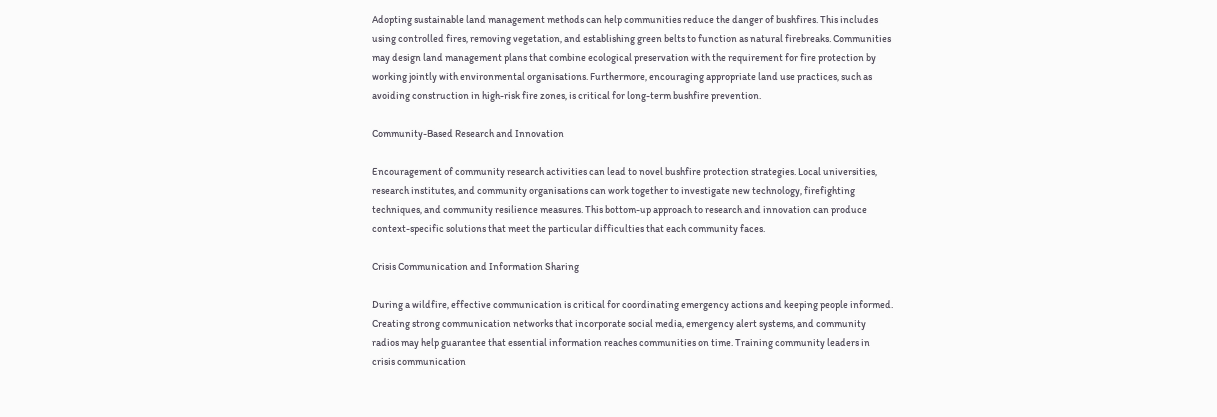Adopting sustainable land management methods can help communities reduce the danger of bushfires. This includes using controlled fires, removing vegetation, and establishing green belts to function as natural firebreaks. Communities may design land management plans that combine ecological preservation with the requirement for fire protection by working jointly with environmental organisations. Furthermore, encouraging appropriate land use practices, such as avoiding construction in high-risk fire zones, is critical for long-term bushfire prevention.

Community-Based Research and Innovation

Encouragement of community research activities can lead to novel bushfire protection strategies. Local universities, research institutes, and community organisations can work together to investigate new technology, firefighting techniques, and community resilience measures. This bottom-up approach to research and innovation can produce context-specific solutions that meet the particular difficulties that each community faces.

Crisis Communication and Information Sharing

During a wildfire, effective communication is critical for coordinating emergency actions and keeping people informed. Creating strong communication networks that incorporate social media, emergency alert systems, and community radios may help guarantee that essential information reaches communities on time. Training community leaders in crisis communication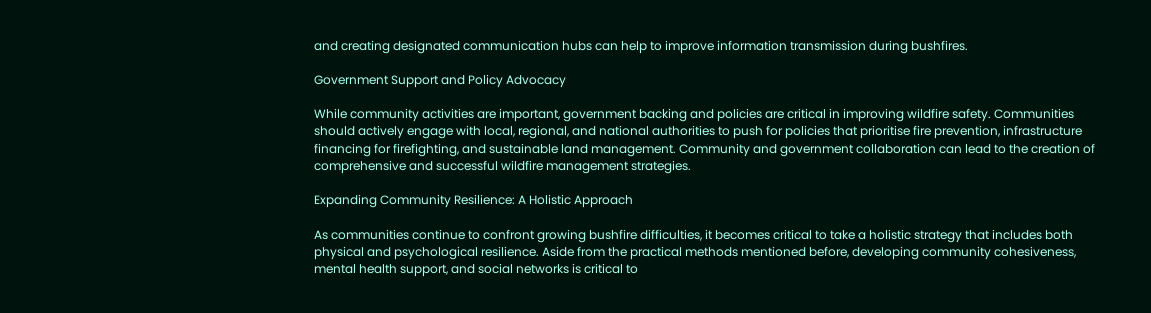and creating designated communication hubs can help to improve information transmission during bushfires.

Government Support and Policy Advocacy

While community activities are important, government backing and policies are critical in improving wildfire safety. Communities should actively engage with local, regional, and national authorities to push for policies that prioritise fire prevention, infrastructure financing for firefighting, and sustainable land management. Community and government collaboration can lead to the creation of comprehensive and successful wildfire management strategies.

Expanding Community Resilience: A Holistic Approach

As communities continue to confront growing bushfire difficulties, it becomes critical to take a holistic strategy that includes both physical and psychological resilience. Aside from the practical methods mentioned before, developing community cohesiveness, mental health support, and social networks is critical to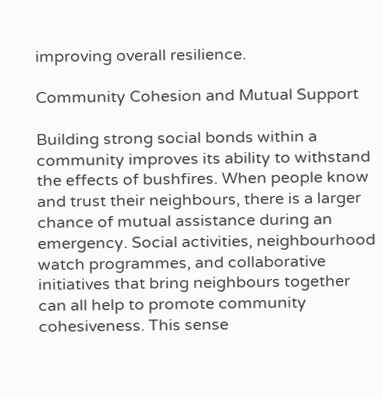improving overall resilience.

Community Cohesion and Mutual Support

Building strong social bonds within a community improves its ability to withstand the effects of bushfires. When people know and trust their neighbours, there is a larger chance of mutual assistance during an emergency. Social activities, neighbourhood watch programmes, and collaborative initiatives that bring neighbours together can all help to promote community cohesiveness. This sense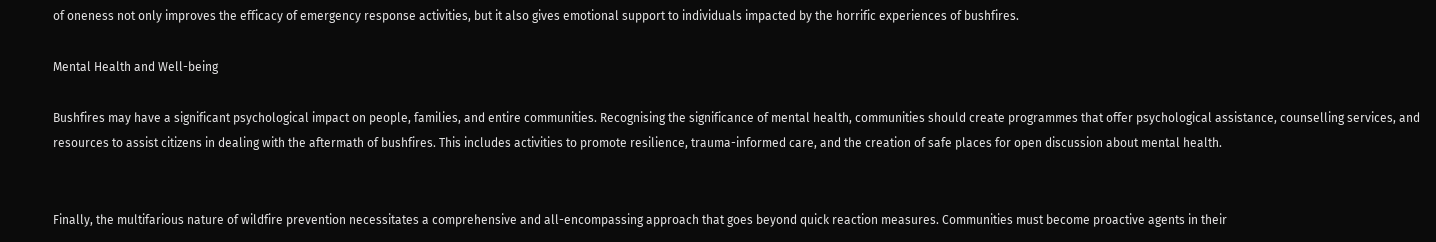of oneness not only improves the efficacy of emergency response activities, but it also gives emotional support to individuals impacted by the horrific experiences of bushfires.

Mental Health and Well-being

Bushfires may have a significant psychological impact on people, families, and entire communities. Recognising the significance of mental health, communities should create programmes that offer psychological assistance, counselling services, and resources to assist citizens in dealing with the aftermath of bushfires. This includes activities to promote resilience, trauma-informed care, and the creation of safe places for open discussion about mental health.


Finally, the multifarious nature of wildfire prevention necessitates a comprehensive and all-encompassing approach that goes beyond quick reaction measures. Communities must become proactive agents in their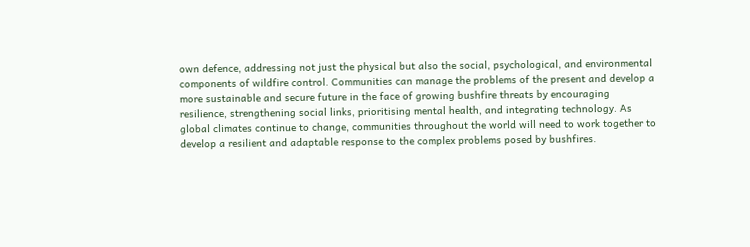own defence, addressing not just the physical but also the social, psychological, and environmental components of wildfire control. Communities can manage the problems of the present and develop a more sustainable and secure future in the face of growing bushfire threats by encouraging resilience, strengthening social links, prioritising mental health, and integrating technology. As global climates continue to change, communities throughout the world will need to work together to develop a resilient and adaptable response to the complex problems posed by bushfires.